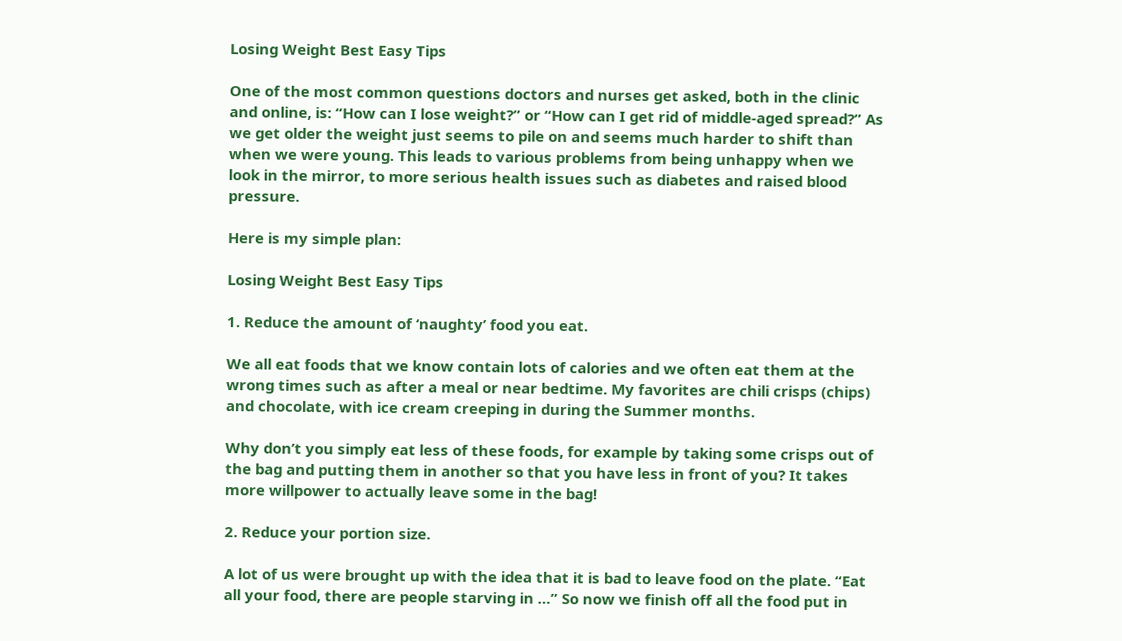Losing Weight Best Easy Tips

One of the most common questions doctors and nurses get asked, both in the clinic and online, is: “How can I lose weight?” or “How can I get rid of middle-aged spread?” As we get older the weight just seems to pile on and seems much harder to shift than when we were young. This leads to various problems from being unhappy when we look in the mirror, to more serious health issues such as diabetes and raised blood pressure.

Here is my simple plan:

Losing Weight Best Easy Tips

1. Reduce the amount of ‘naughty’ food you eat.

We all eat foods that we know contain lots of calories and we often eat them at the wrong times such as after a meal or near bedtime. My favorites are chili crisps (chips) and chocolate, with ice cream creeping in during the Summer months.

Why don’t you simply eat less of these foods, for example by taking some crisps out of the bag and putting them in another so that you have less in front of you? It takes more willpower to actually leave some in the bag!

2. Reduce your portion size.

A lot of us were brought up with the idea that it is bad to leave food on the plate. “Eat all your food, there are people starving in …” So now we finish off all the food put in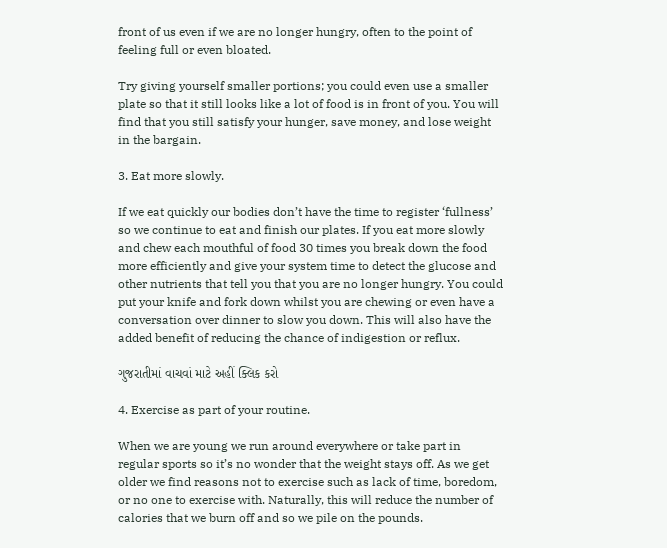front of us even if we are no longer hungry, often to the point of feeling full or even bloated.

Try giving yourself smaller portions; you could even use a smaller plate so that it still looks like a lot of food is in front of you. You will find that you still satisfy your hunger, save money, and lose weight in the bargain.

3. Eat more slowly.

If we eat quickly our bodies don’t have the time to register ‘fullness’ so we continue to eat and finish our plates. If you eat more slowly and chew each mouthful of food 30 times you break down the food more efficiently and give your system time to detect the glucose and other nutrients that tell you that you are no longer hungry. You could put your knife and fork down whilst you are chewing or even have a conversation over dinner to slow you down. This will also have the added benefit of reducing the chance of indigestion or reflux.

ગુજરાતીમાં વાચવાં માટે અહીં ક્લિક કરો

4. Exercise as part of your routine.

When we are young we run around everywhere or take part in regular sports so it’s no wonder that the weight stays off. As we get older we find reasons not to exercise such as lack of time, boredom, or no one to exercise with. Naturally, this will reduce the number of calories that we burn off and so we pile on the pounds.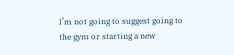I’m not going to suggest going to the gym or starting a new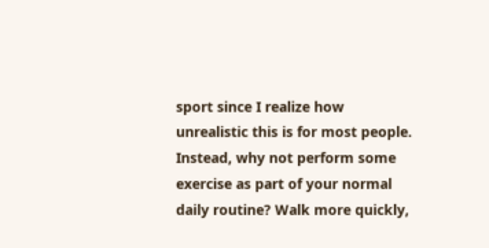sport since I realize how unrealistic this is for most people. Instead, why not perform some exercise as part of your normal daily routine? Walk more quickly,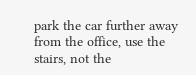park the car further away from the office, use the stairs, not the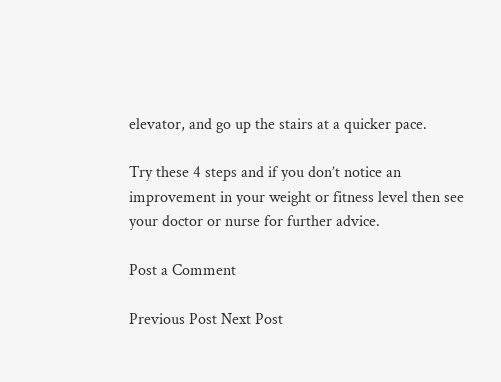elevator, and go up the stairs at a quicker pace.

Try these 4 steps and if you don’t notice an improvement in your weight or fitness level then see your doctor or nurse for further advice.

Post a Comment

Previous Post Next Post